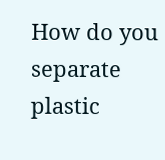How do you separate plastic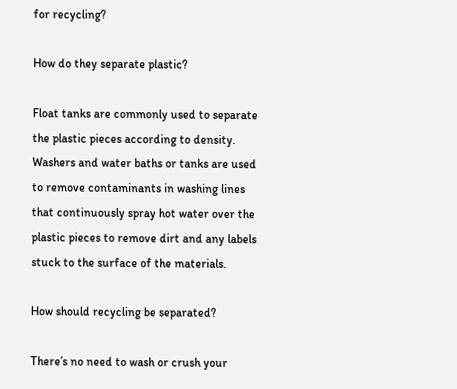for recycling?

How do they separate plastic?

Float tanks are commonly used to separate the plastic pieces according to density. Washers and water baths or tanks are used to remove contaminants in washing lines that continuously spray hot water over the plastic pieces to remove dirt and any labels stuck to the surface of the materials.

How should recycling be separated?

There’s no need to wash or crush your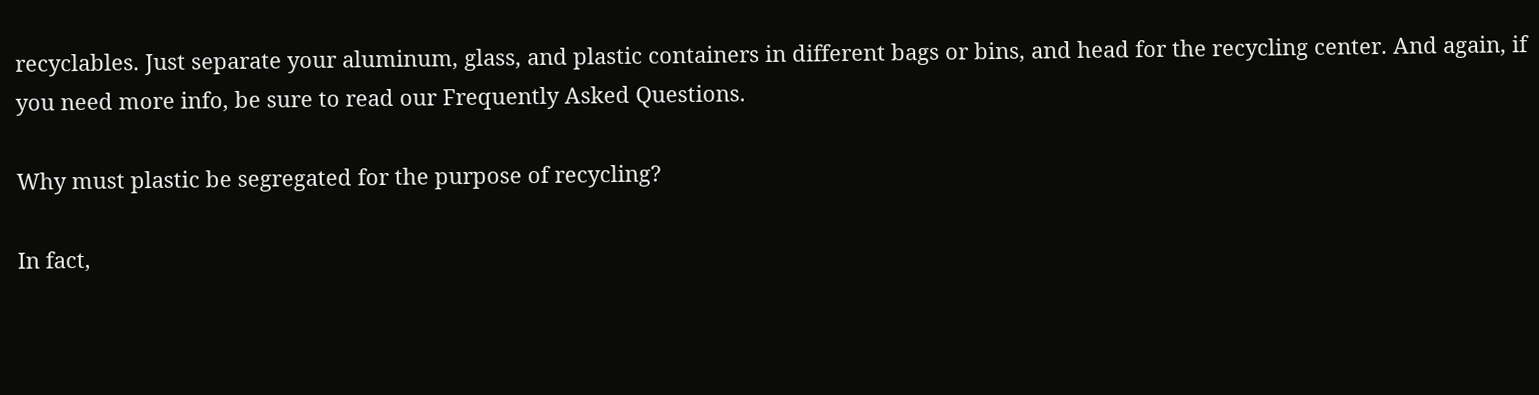recyclables. Just separate your aluminum, glass, and plastic containers in different bags or bins, and head for the recycling center. And again, if you need more info, be sure to read our Frequently Asked Questions.

Why must plastic be segregated for the purpose of recycling?

In fact,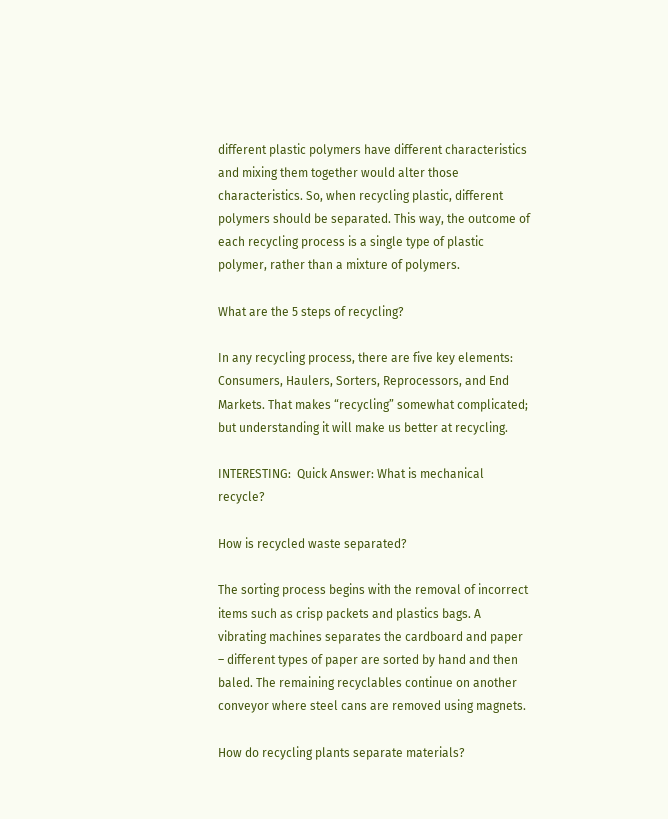different plastic polymers have different characteristics and mixing them together would alter those characteristics. So, when recycling plastic, different polymers should be separated. This way, the outcome of each recycling process is a single type of plastic polymer, rather than a mixture of polymers.

What are the 5 steps of recycling?

In any recycling process, there are five key elements: Consumers, Haulers, Sorters, Reprocessors, and End Markets. That makes “recycling” somewhat complicated; but understanding it will make us better at recycling.

INTERESTING:  Quick Answer: What is mechanical recycle?

How is recycled waste separated?

The sorting process begins with the removal of incorrect items such as crisp packets and plastics bags. A vibrating machines separates the cardboard and paper – different types of paper are sorted by hand and then baled. The remaining recyclables continue on another conveyor where steel cans are removed using magnets.

How do recycling plants separate materials?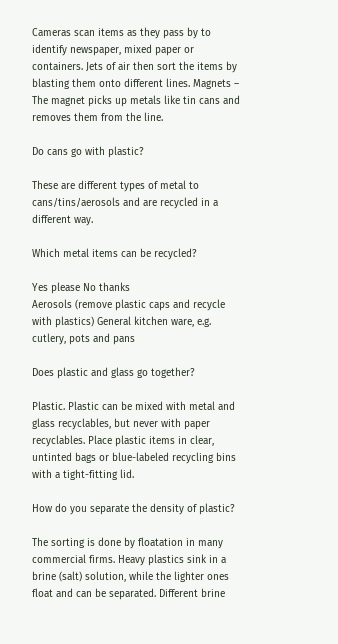Cameras scan items as they pass by to identify newspaper, mixed paper or containers. Jets of air then sort the items by blasting them onto different lines. Magnets – The magnet picks up metals like tin cans and removes them from the line.

Do cans go with plastic?

These are different types of metal to cans/tins/aerosols and are recycled in a different way.

Which metal items can be recycled?

Yes please No thanks
Aerosols (remove plastic caps and recycle with plastics) General kitchen ware, e.g. cutlery, pots and pans

Does plastic and glass go together?

Plastic. Plastic can be mixed with metal and glass recyclables, but never with paper recyclables. Place plastic items in clear, untinted bags or blue-labeled recycling bins with a tight-fitting lid.

How do you separate the density of plastic?

The sorting is done by floatation in many commercial firms. Heavy plastics sink in a brine (salt) solution, while the lighter ones float and can be separated. Different brine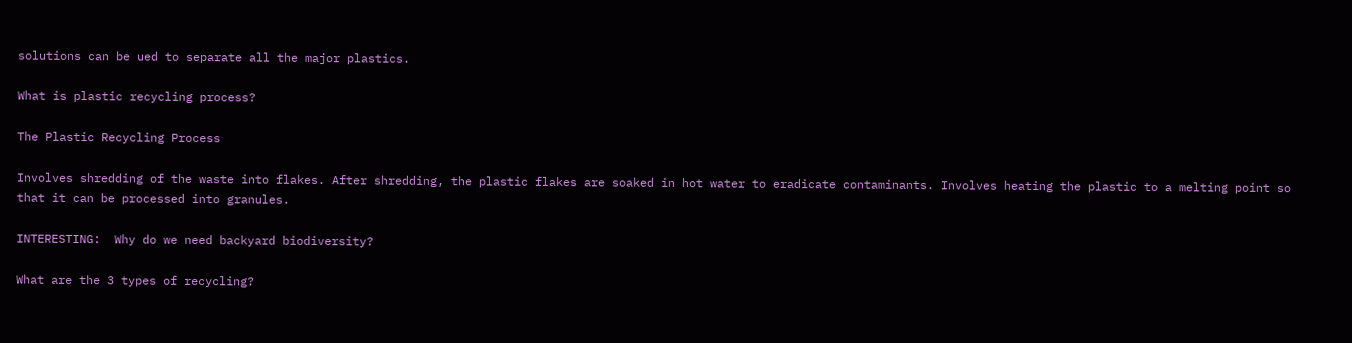solutions can be ued to separate all the major plastics.

What is plastic recycling process?

The Plastic Recycling Process

Involves shredding of the waste into flakes. After shredding, the plastic flakes are soaked in hot water to eradicate contaminants. Involves heating the plastic to a melting point so that it can be processed into granules.

INTERESTING:  Why do we need backyard biodiversity?

What are the 3 types of recycling?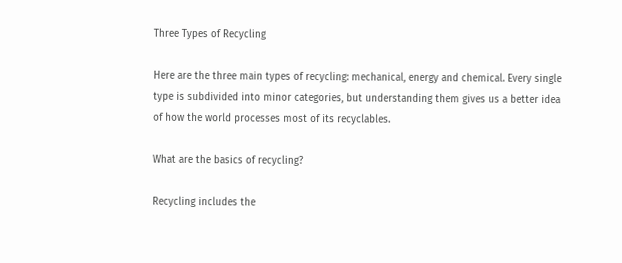Three Types of Recycling

Here are the three main types of recycling: mechanical, energy and chemical. Every single type is subdivided into minor categories, but understanding them gives us a better idea of how the world processes most of its recyclables.

What are the basics of recycling?

Recycling includes the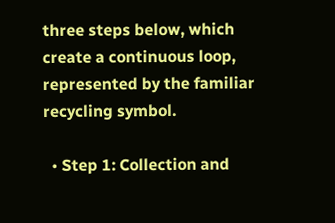three steps below, which create a continuous loop, represented by the familiar recycling symbol.

  • Step 1: Collection and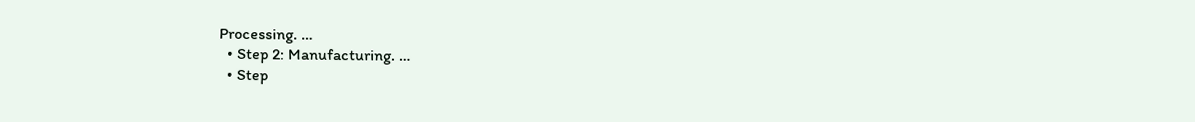Processing. …
  • Step 2: Manufacturing. …
  • Step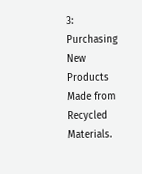3: Purchasing New Products Made from Recycled Materials.